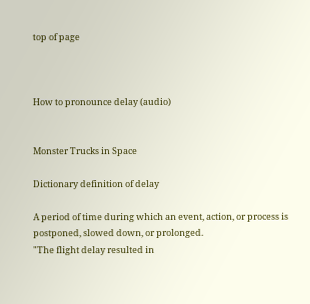top of page



How to pronounce delay (audio)


Monster Trucks in Space

Dictionary definition of delay

A period of time during which an event, action, or process is postponed, slowed down, or prolonged.
"The flight delay resulted in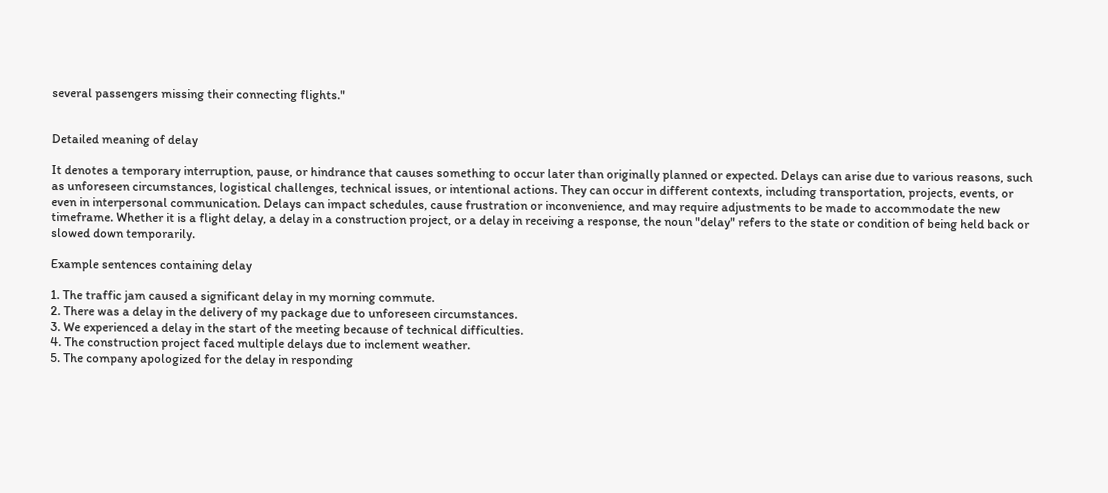several passengers missing their connecting flights."


Detailed meaning of delay

It denotes a temporary interruption, pause, or hindrance that causes something to occur later than originally planned or expected. Delays can arise due to various reasons, such as unforeseen circumstances, logistical challenges, technical issues, or intentional actions. They can occur in different contexts, including transportation, projects, events, or even in interpersonal communication. Delays can impact schedules, cause frustration or inconvenience, and may require adjustments to be made to accommodate the new timeframe. Whether it is a flight delay, a delay in a construction project, or a delay in receiving a response, the noun "delay" refers to the state or condition of being held back or slowed down temporarily.

Example sentences containing delay

1. The traffic jam caused a significant delay in my morning commute.
2. There was a delay in the delivery of my package due to unforeseen circumstances.
3. We experienced a delay in the start of the meeting because of technical difficulties.
4. The construction project faced multiple delays due to inclement weather.
5. The company apologized for the delay in responding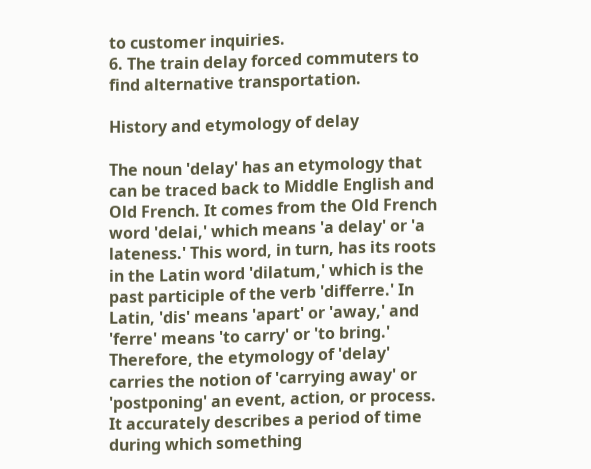to customer inquiries.
6. The train delay forced commuters to find alternative transportation.

History and etymology of delay

The noun 'delay' has an etymology that can be traced back to Middle English and Old French. It comes from the Old French word 'delai,' which means 'a delay' or 'a lateness.' This word, in turn, has its roots in the Latin word 'dilatum,' which is the past participle of the verb 'differre.' In Latin, 'dis' means 'apart' or 'away,' and 'ferre' means 'to carry' or 'to bring.' Therefore, the etymology of 'delay' carries the notion of 'carrying away' or 'postponing' an event, action, or process. It accurately describes a period of time during which something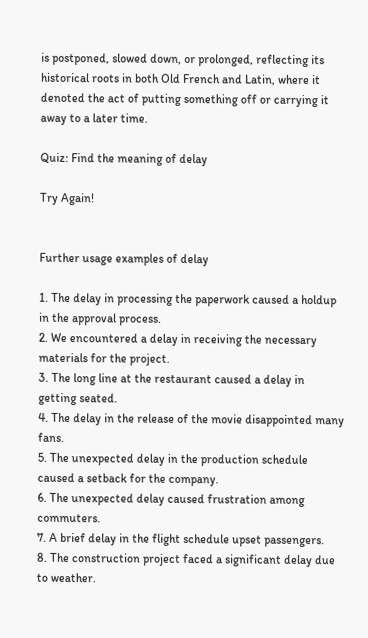is postponed, slowed down, or prolonged, reflecting its historical roots in both Old French and Latin, where it denoted the act of putting something off or carrying it away to a later time.

Quiz: Find the meaning of delay

Try Again!


Further usage examples of delay

1. The delay in processing the paperwork caused a holdup in the approval process.
2. We encountered a delay in receiving the necessary materials for the project.
3. The long line at the restaurant caused a delay in getting seated.
4. The delay in the release of the movie disappointed many fans.
5. The unexpected delay in the production schedule caused a setback for the company.
6. The unexpected delay caused frustration among commuters.
7. A brief delay in the flight schedule upset passengers.
8. The construction project faced a significant delay due to weather.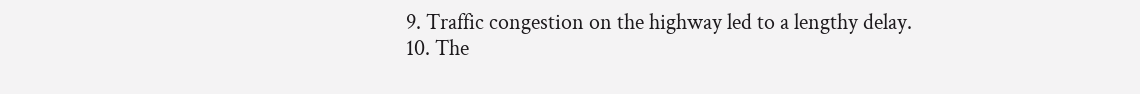9. Traffic congestion on the highway led to a lengthy delay.
10. The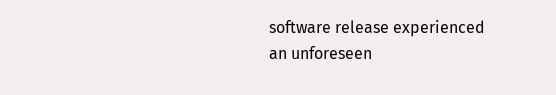software release experienced an unforeseen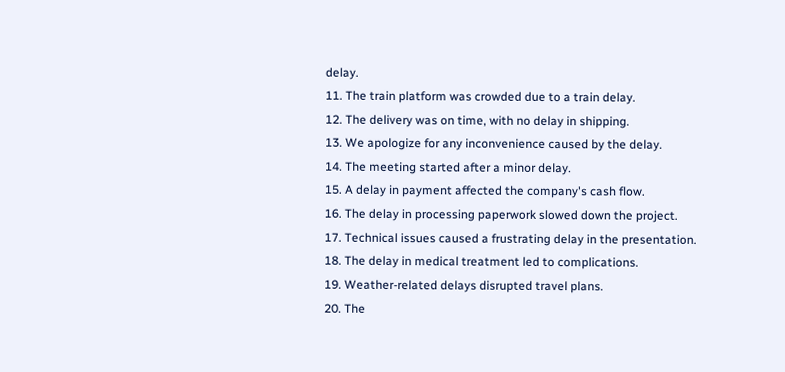delay.
11. The train platform was crowded due to a train delay.
12. The delivery was on time, with no delay in shipping.
13. We apologize for any inconvenience caused by the delay.
14. The meeting started after a minor delay.
15. A delay in payment affected the company's cash flow.
16. The delay in processing paperwork slowed down the project.
17. Technical issues caused a frustrating delay in the presentation.
18. The delay in medical treatment led to complications.
19. Weather-related delays disrupted travel plans.
20. The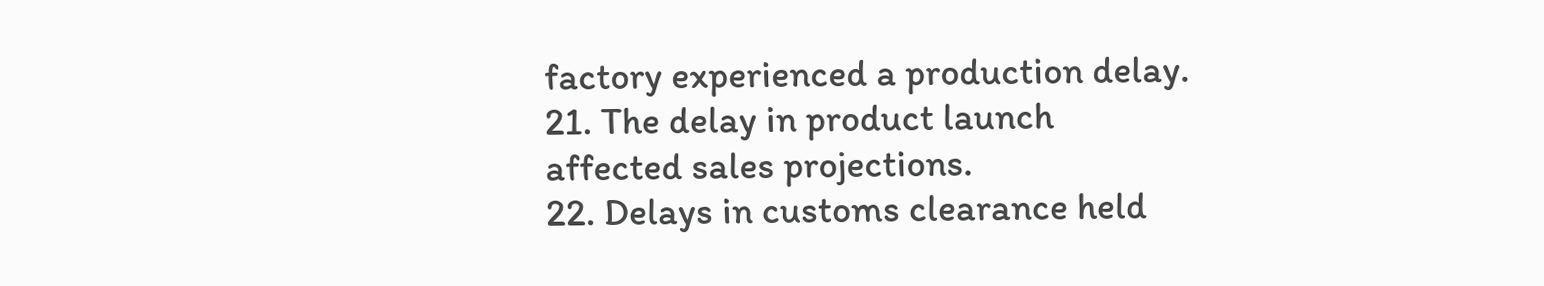factory experienced a production delay.
21. The delay in product launch affected sales projections.
22. Delays in customs clearance held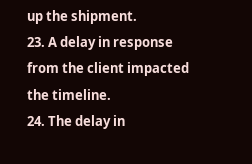up the shipment.
23. A delay in response from the client impacted the timeline.
24. The delay in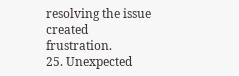resolving the issue created frustration.
25. Unexpected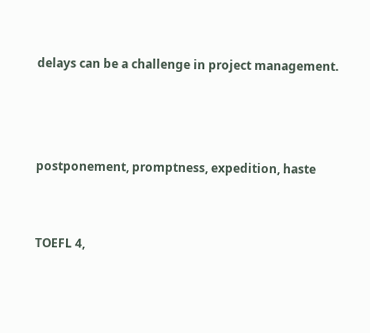delays can be a challenge in project management.



postponement, promptness, expedition, haste


TOEFL 4,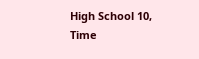High School 10, Time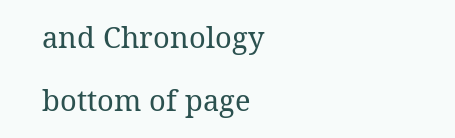and Chronology

bottom of page